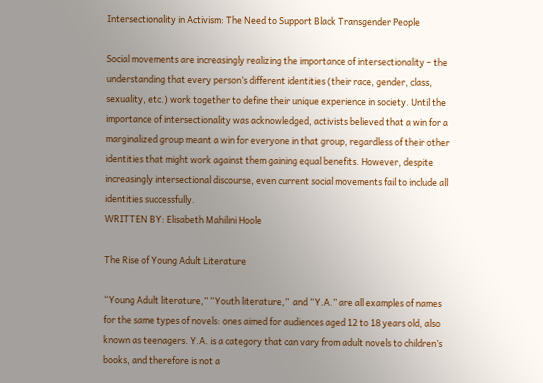Intersectionality in Activism: The Need to Support Black Transgender People

Social movements are increasingly realizing the importance of intersectionality – the understanding that every person’s different identities (their race, gender, class, sexuality, etc.) work together to define their unique experience in society. Until the importance of intersectionality was acknowledged, activists believed that a win for a marginalized group meant a win for everyone in that group, regardless of their other identities that might work against them gaining equal benefits. However, despite increasingly intersectional discourse, even current social movements fail to include all identities successfully.
WRITTEN BY: Elisabeth Mahilini Hoole

The Rise of Young Adult Literature

“Young Adult literature,” “Youth literature,”  and “Y.A.” are all examples of names for the same types of novels: ones aimed for audiences aged 12 to 18 years old, also known as teenagers. Y.A. is a category that can vary from adult novels to children’s books, and therefore is not a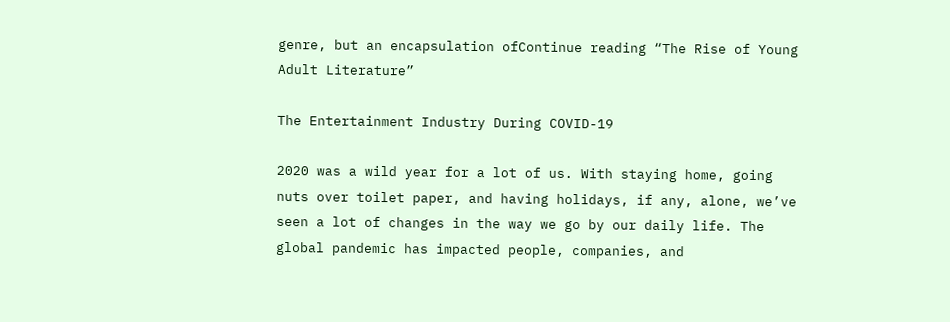genre, but an encapsulation ofContinue reading “The Rise of Young Adult Literature”

The Entertainment Industry During COVID-19

2020 was a wild year for a lot of us. With staying home, going nuts over toilet paper, and having holidays, if any, alone, we’ve seen a lot of changes in the way we go by our daily life. The global pandemic has impacted people, companies, and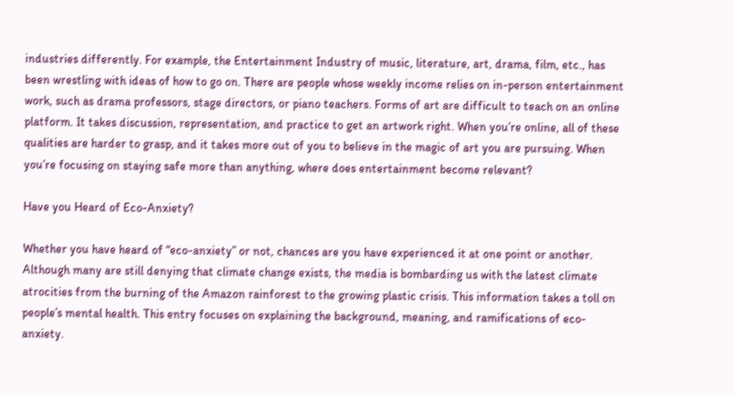industries differently. For example, the Entertainment Industry of music, literature, art, drama, film, etc., has been wrestling with ideas of how to go on. There are people whose weekly income relies on in-person entertainment work, such as drama professors, stage directors, or piano teachers. Forms of art are difficult to teach on an online platform. It takes discussion, representation, and practice to get an artwork right. When you’re online, all of these qualities are harder to grasp, and it takes more out of you to believe in the magic of art you are pursuing. When you’re focusing on staying safe more than anything, where does entertainment become relevant?

Have you Heard of Eco-Anxiety?

Whether you have heard of “eco-anxiety” or not, chances are you have experienced it at one point or another. Although many are still denying that climate change exists, the media is bombarding us with the latest climate atrocities from the burning of the Amazon rainforest to the growing plastic crisis. This information takes a toll on people’s mental health. This entry focuses on explaining the background, meaning, and ramifications of eco-anxiety.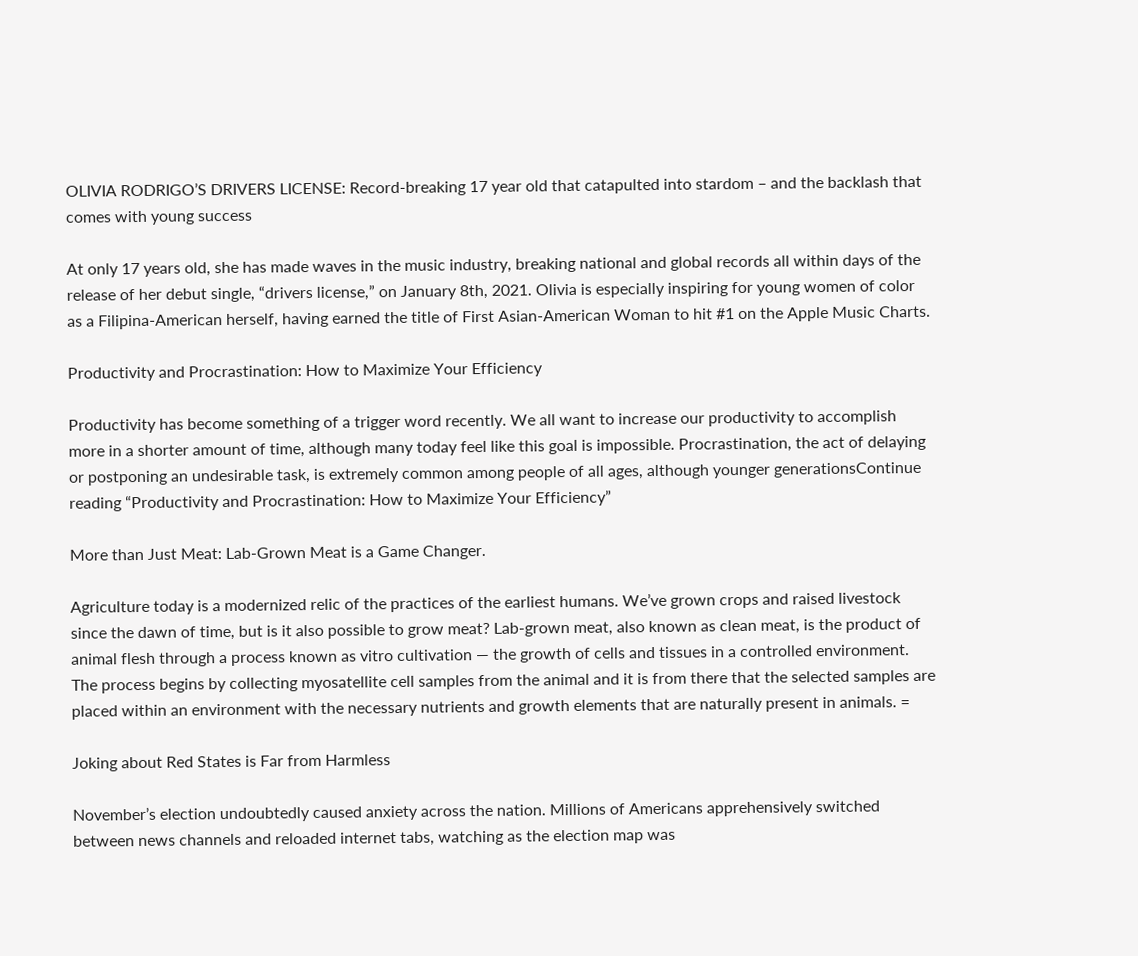OLIVIA RODRIGO’S DRIVERS LICENSE: Record-breaking 17 year old that catapulted into stardom – and the backlash that comes with young success

At only 17 years old, she has made waves in the music industry, breaking national and global records all within days of the release of her debut single, “drivers license,” on January 8th, 2021. Olivia is especially inspiring for young women of color as a Filipina-American herself, having earned the title of First Asian-American Woman to hit #1 on the Apple Music Charts.

Productivity and Procrastination: How to Maximize Your Efficiency

Productivity has become something of a trigger word recently. We all want to increase our productivity to accomplish more in a shorter amount of time, although many today feel like this goal is impossible. Procrastination, the act of delaying or postponing an undesirable task, is extremely common among people of all ages, although younger generationsContinue reading “Productivity and Procrastination: How to Maximize Your Efficiency”

More than Just Meat: Lab-Grown Meat is a Game Changer.

Agriculture today is a modernized relic of the practices of the earliest humans. We’ve grown crops and raised livestock since the dawn of time, but is it also possible to grow meat? Lab-grown meat, also known as clean meat, is the product of animal flesh through a process known as vitro cultivation — the growth of cells and tissues in a controlled environment. The process begins by collecting myosatellite cell samples from the animal and it is from there that the selected samples are placed within an environment with the necessary nutrients and growth elements that are naturally present in animals. =

Joking about Red States is Far from Harmless

November’s election undoubtedly caused anxiety across the nation. Millions of Americans apprehensively switched between news channels and reloaded internet tabs, watching as the election map was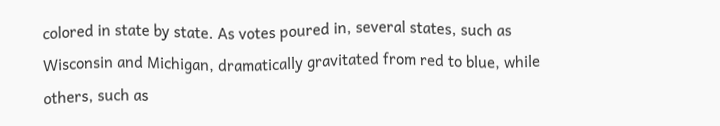colored in state by state. As votes poured in, several states, such as Wisconsin and Michigan, dramatically gravitated from red to blue, while others, such as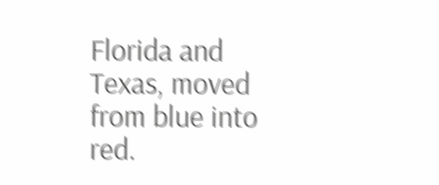Florida and Texas, moved from blue into red.